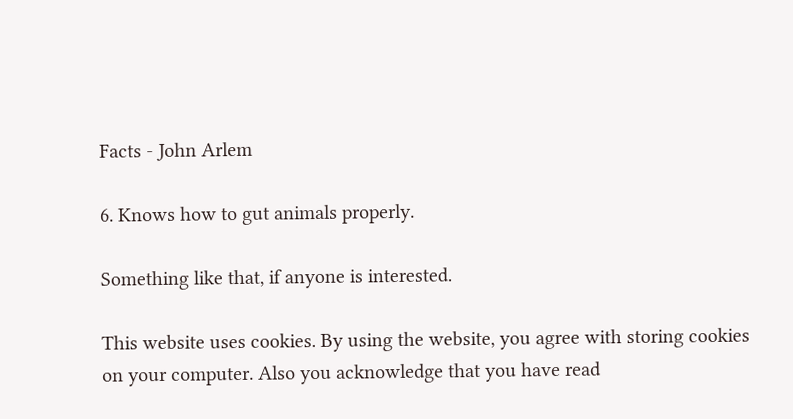Facts - John Arlem

6. Knows how to gut animals properly.

Something like that, if anyone is interested.

This website uses cookies. By using the website, you agree with storing cookies on your computer. Also you acknowledge that you have read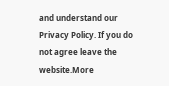and understand our Privacy Policy. If you do not agree leave the website.More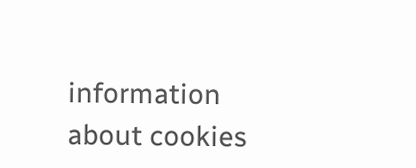information about cookies